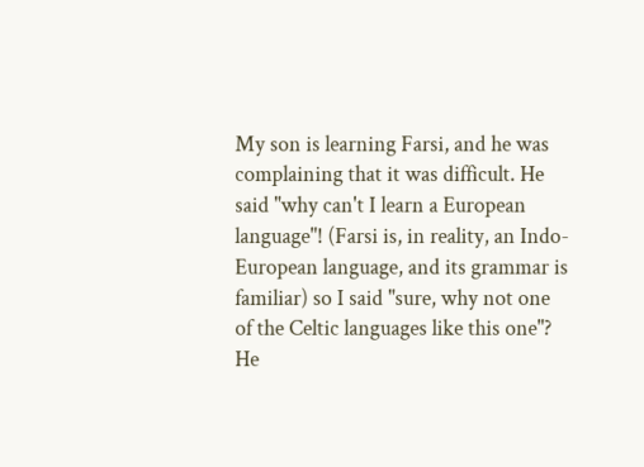My son is learning Farsi, and he was complaining that it was difficult. He said "why can't I learn a European language"! (Farsi is, in reality, an Indo-European language, and its grammar is familiar) so I said "sure, why not one of the Celtic languages like this one"?   He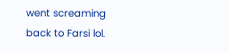went screaming back to Farsi lol.